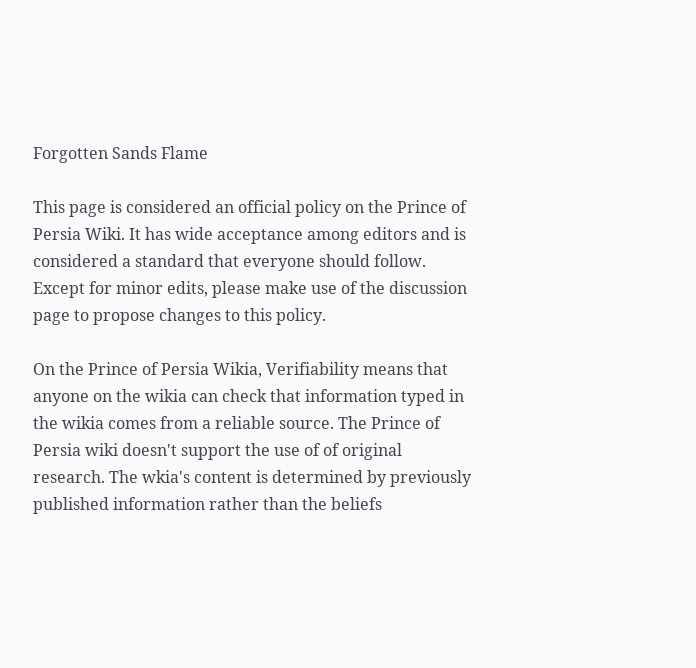Forgotten Sands Flame

This page is considered an official policy on the Prince of Persia Wiki. It has wide acceptance among editors and is considered a standard that everyone should follow. Except for minor edits, please make use of the discussion page to propose changes to this policy.

On the Prince of Persia Wikia, Verifiability means that anyone on the wikia can check that information typed in the wikia comes from a reliable source. The Prince of Persia wiki doesn't support the use of of original research. The wkia's content is determined by previously published information rather than the beliefs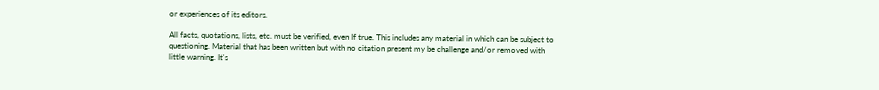or experiences of its editors.

All facts, quotations, lists, etc. must be verified, even If true. This includes any material in which can be subject to questioning. Material that has been written but with no citation present my be challenge and/or removed with little warning. It's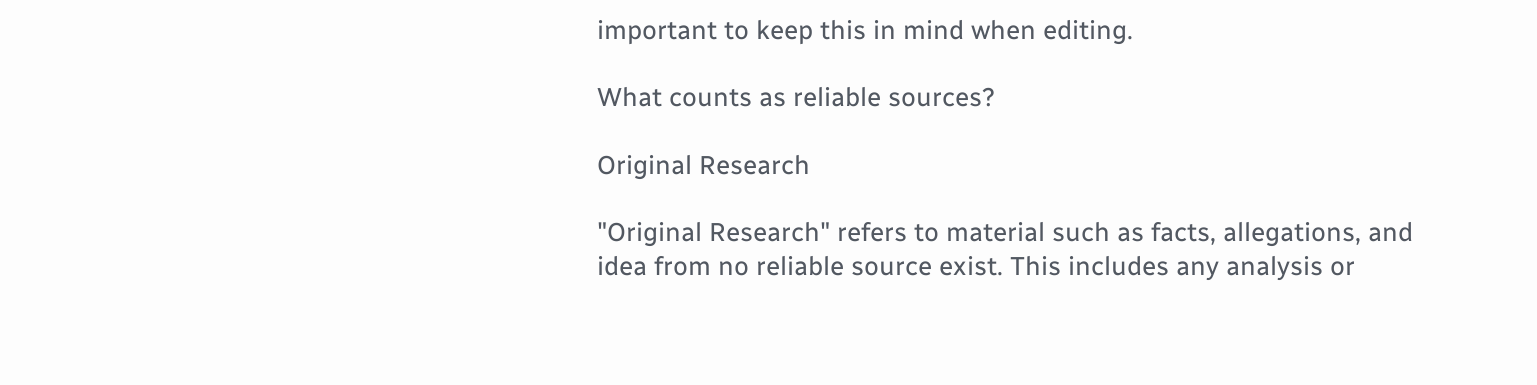important to keep this in mind when editing.

What counts as reliable sources?

Original Research

"Original Research" refers to material such as facts, allegations, and idea from no reliable source exist. This includes any analysis or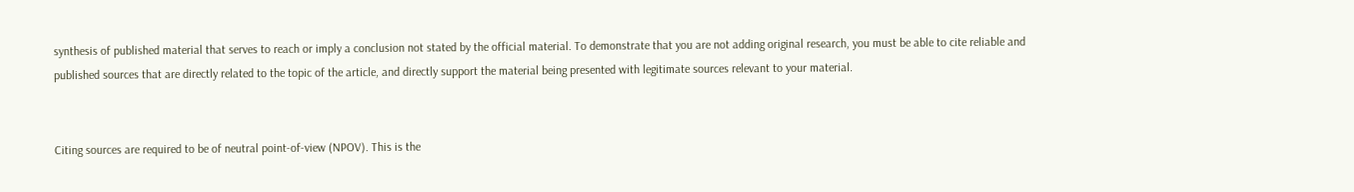synthesis of published material that serves to reach or imply a conclusion not stated by the official material. To demonstrate that you are not adding original research, you must be able to cite reliable and published sources that are directly related to the topic of the article, and directly support the material being presented with legitimate sources relevant to your material.


Citing sources are required to be of neutral point-of-view (NPOV). This is the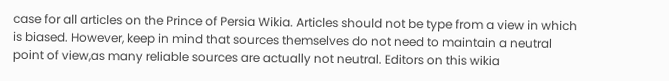case for all articles on the Prince of Persia Wikia. Articles should not be type from a view in which is biased. However, keep in mind that sources themselves do not need to maintain a neutral point of view,as many reliable sources are actually not neutral. Editors on this wikia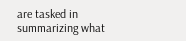are tasked in summarizing what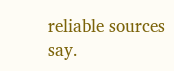reliable sources say.